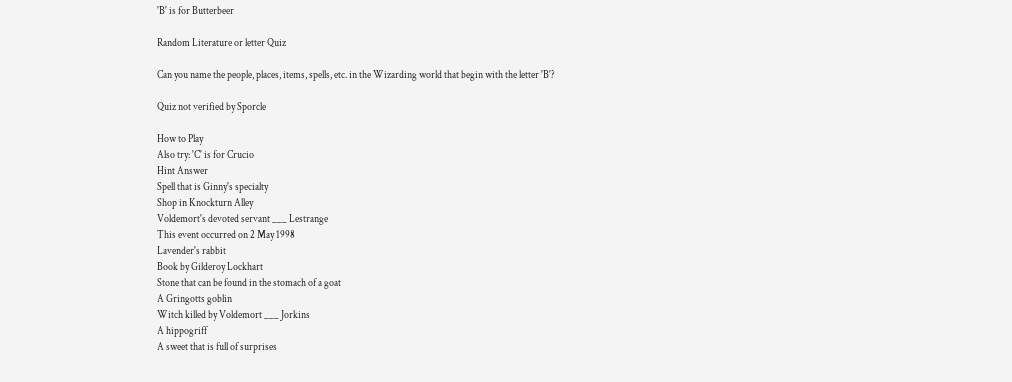'B' is for Butterbeer

Random Literature or letter Quiz

Can you name the people, places, items, spells, etc. in the Wizarding world that begin with the letter 'B'?

Quiz not verified by Sporcle

How to Play
Also try: 'C' is for Crucio
Hint Answer
Spell that is Ginny's specialty
Shop in Knockturn Alley
Voldemort's devoted servant ___ Lestrange
This event occurred on 2 May 1998
Lavender's rabbit
Book by Gilderoy Lockhart
Stone that can be found in the stomach of a goat
A Gringotts goblin
Witch killed by Voldemort ___ Jorkins
A hippogriff
A sweet that is full of surprises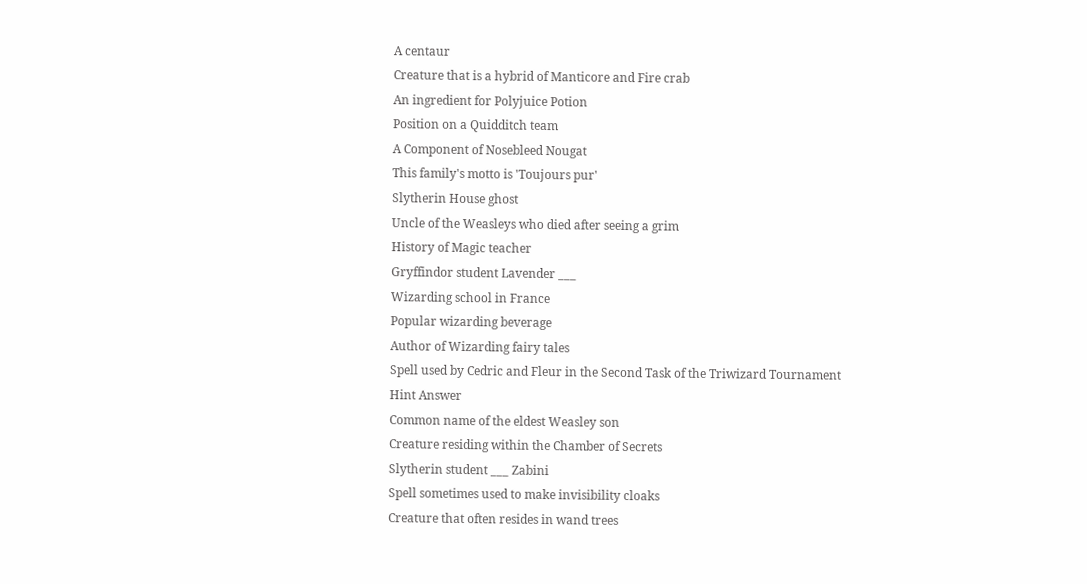A centaur
Creature that is a hybrid of Manticore and Fire crab
An ingredient for Polyjuice Potion
Position on a Quidditch team
A Component of Nosebleed Nougat
This family's motto is 'Toujours pur'
Slytherin House ghost
Uncle of the Weasleys who died after seeing a grim
History of Magic teacher
Gryffindor student Lavender ___
Wizarding school in France
Popular wizarding beverage
Author of Wizarding fairy tales
Spell used by Cedric and Fleur in the Second Task of the Triwizard Tournament
Hint Answer
Common name of the eldest Weasley son
Creature residing within the Chamber of Secrets
Slytherin student ___ Zabini
Spell sometimes used to make invisibility cloaks
Creature that often resides in wand trees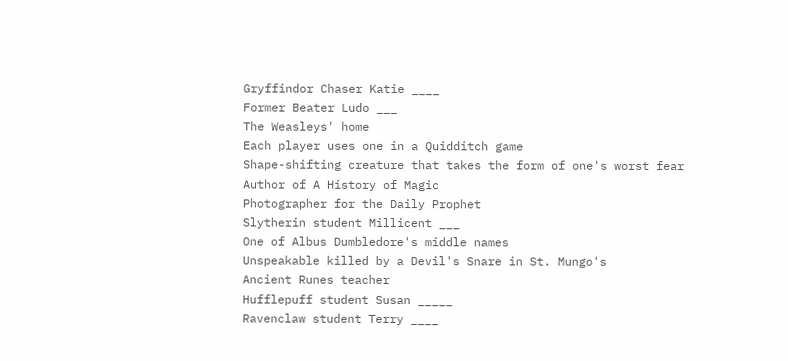Gryffindor Chaser Katie ____
Former Beater Ludo ___
The Weasleys' home
Each player uses one in a Quidditch game
Shape-shifting creature that takes the form of one's worst fear
Author of A History of Magic
Photographer for the Daily Prophet
Slytherin student Millicent ___
One of Albus Dumbledore's middle names
Unspeakable killed by a Devil's Snare in St. Mungo's
Ancient Runes teacher
Hufflepuff student Susan _____
Ravenclaw student Terry ____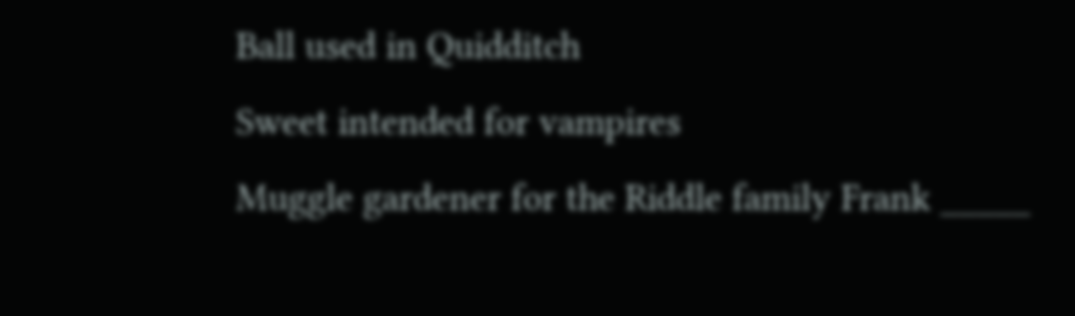Ball used in Quidditch
Sweet intended for vampires
Muggle gardener for the Riddle family Frank _____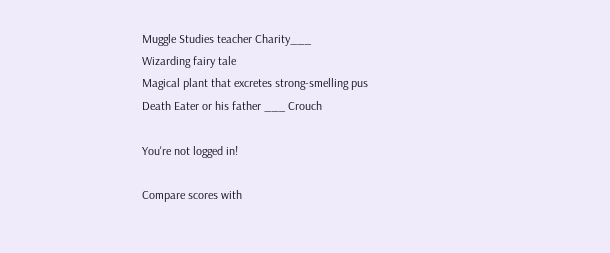Muggle Studies teacher Charity___
Wizarding fairy tale
Magical plant that excretes strong-smelling pus
Death Eater or his father ___ Crouch

You're not logged in!

Compare scores with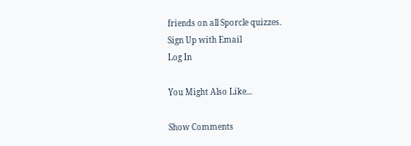friends on all Sporcle quizzes.
Sign Up with Email
Log In

You Might Also Like...

Show Comments